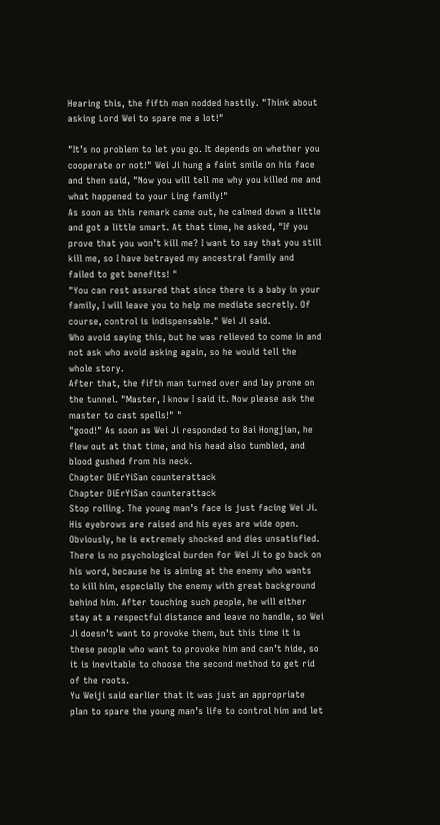Hearing this, the fifth man nodded hastily. "Think about asking Lord Wei to spare me a lot!"

"It’s no problem to let you go. It depends on whether you cooperate or not!" Wei Ji hung a faint smile on his face and then said, "Now you will tell me why you killed me and what happened to your Ling family!"
As soon as this remark came out, he calmed down a little and got a little smart. At that time, he asked, "If you prove that you won’t kill me? I want to say that you still kill me, so I have betrayed my ancestral family and failed to get benefits! "
"You can rest assured that since there is a baby in your family, I will leave you to help me mediate secretly. Of course, control is indispensable." Wei Ji said.
Who avoid saying this, but he was relieved to come in and not ask who avoid asking again, so he would tell the whole story.
After that, the fifth man turned over and lay prone on the tunnel. "Master, I know I said it. Now please ask the master to cast spells!" "
"good!" As soon as Wei Ji responded to Bai Hongjian, he flew out at that time, and his head also tumbled, and blood gushed from his neck.
Chapter DiErYiSan counterattack
Chapter DiErYiSan counterattack
Stop rolling. The young man’s face is just facing Wei Ji. His eyebrows are raised and his eyes are wide open. Obviously, he is extremely shocked and dies unsatisfied.
There is no psychological burden for Wei Ji to go back on his word, because he is aiming at the enemy who wants to kill him, especially the enemy with great background behind him. After touching such people, he will either stay at a respectful distance and leave no handle, so Wei Ji doesn’t want to provoke them, but this time it is these people who want to provoke him and can’t hide, so it is inevitable to choose the second method to get rid of the roots.
Yu Weiji said earlier that it was just an appropriate plan to spare the young man’s life to control him and let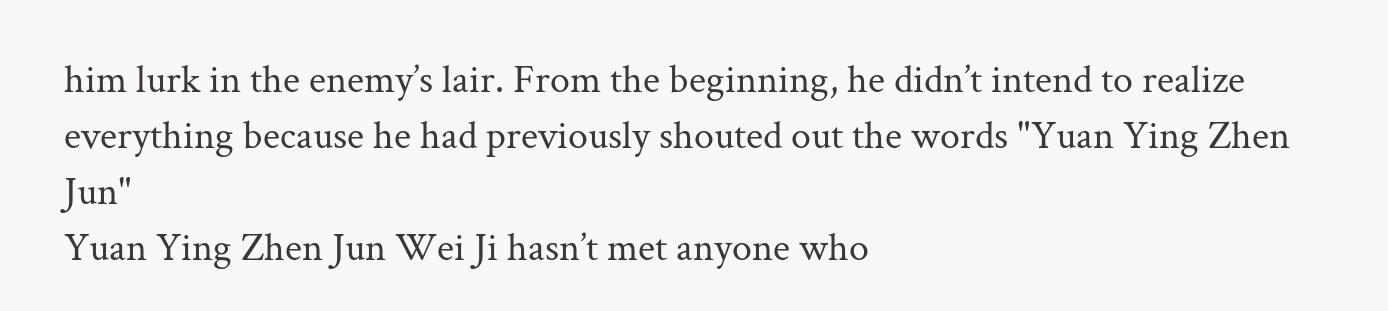him lurk in the enemy’s lair. From the beginning, he didn’t intend to realize everything because he had previously shouted out the words "Yuan Ying Zhen Jun"
Yuan Ying Zhen Jun Wei Ji hasn’t met anyone who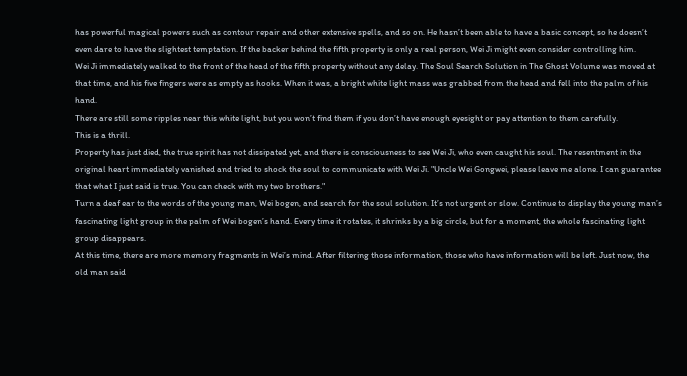has powerful magical powers such as contour repair and other extensive spells, and so on. He hasn’t been able to have a basic concept, so he doesn’t even dare to have the slightest temptation. If the backer behind the fifth property is only a real person, Wei Ji might even consider controlling him.
Wei Ji immediately walked to the front of the head of the fifth property without any delay. The Soul Search Solution in The Ghost Volume was moved at that time, and his five fingers were as empty as hooks. When it was, a bright white light mass was grabbed from the head and fell into the palm of his hand.
There are still some ripples near this white light, but you won’t find them if you don’t have enough eyesight or pay attention to them carefully.
This is a thrill.
Property has just died, the true spirit has not dissipated yet, and there is consciousness to see Wei Ji, who even caught his soul. The resentment in the original heart immediately vanished and tried to shock the soul to communicate with Wei Ji. "Uncle Wei Gongwei, please leave me alone. I can guarantee that what I just said is true. You can check with my two brothers."
Turn a deaf ear to the words of the young man, Wei bogen, and search for the soul solution. It’s not urgent or slow. Continue to display the young man’s fascinating light group in the palm of Wei bogen’s hand. Every time it rotates, it shrinks by a big circle, but for a moment, the whole fascinating light group disappears.
At this time, there are more memory fragments in Wei’s mind. After filtering those information, those who have information will be left. Just now, the old man said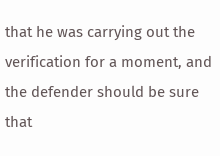that he was carrying out the verification for a moment, and the defender should be sure that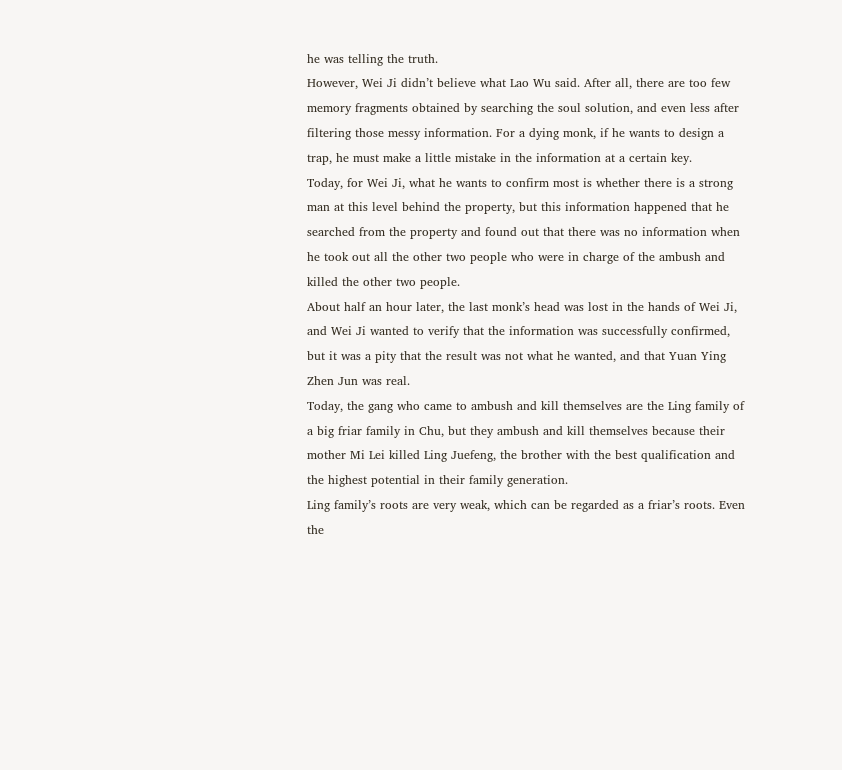he was telling the truth.
However, Wei Ji didn’t believe what Lao Wu said. After all, there are too few memory fragments obtained by searching the soul solution, and even less after filtering those messy information. For a dying monk, if he wants to design a trap, he must make a little mistake in the information at a certain key.
Today, for Wei Ji, what he wants to confirm most is whether there is a strong man at this level behind the property, but this information happened that he searched from the property and found out that there was no information when he took out all the other two people who were in charge of the ambush and killed the other two people.
About half an hour later, the last monk’s head was lost in the hands of Wei Ji, and Wei Ji wanted to verify that the information was successfully confirmed, but it was a pity that the result was not what he wanted, and that Yuan Ying Zhen Jun was real.
Today, the gang who came to ambush and kill themselves are the Ling family of a big friar family in Chu, but they ambush and kill themselves because their mother Mi Lei killed Ling Juefeng, the brother with the best qualification and the highest potential in their family generation.
Ling family’s roots are very weak, which can be regarded as a friar’s roots. Even the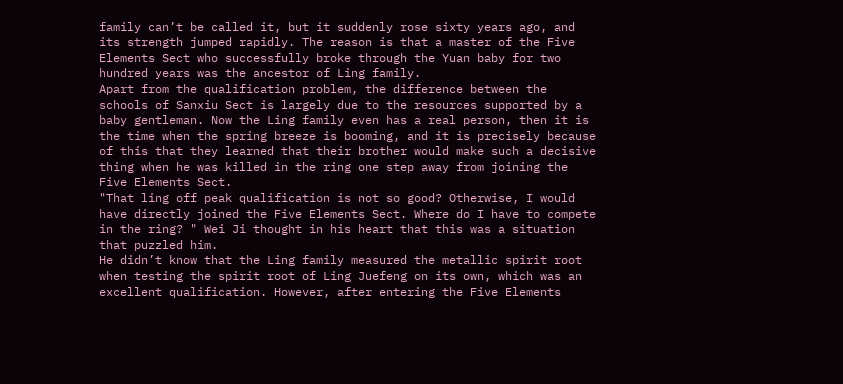family can’t be called it, but it suddenly rose sixty years ago, and its strength jumped rapidly. The reason is that a master of the Five Elements Sect who successfully broke through the Yuan baby for two hundred years was the ancestor of Ling family.
Apart from the qualification problem, the difference between the schools of Sanxiu Sect is largely due to the resources supported by a baby gentleman. Now the Ling family even has a real person, then it is the time when the spring breeze is booming, and it is precisely because of this that they learned that their brother would make such a decisive thing when he was killed in the ring one step away from joining the Five Elements Sect.
"That ling off peak qualification is not so good? Otherwise, I would have directly joined the Five Elements Sect. Where do I have to compete in the ring? " Wei Ji thought in his heart that this was a situation that puzzled him.
He didn’t know that the Ling family measured the metallic spirit root when testing the spirit root of Ling Juefeng on its own, which was an excellent qualification. However, after entering the Five Elements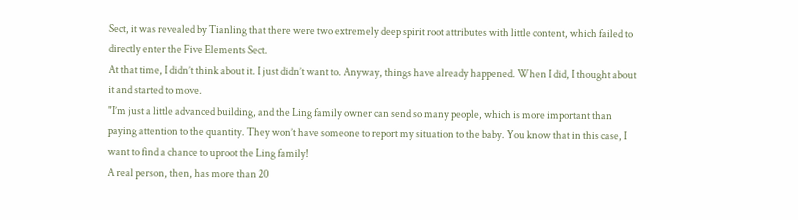Sect, it was revealed by Tianling that there were two extremely deep spirit root attributes with little content, which failed to directly enter the Five Elements Sect.
At that time, I didn’t think about it. I just didn’t want to. Anyway, things have already happened. When I did, I thought about it and started to move.
"I’m just a little advanced building, and the Ling family owner can send so many people, which is more important than paying attention to the quantity. They won’t have someone to report my situation to the baby. You know that in this case, I want to find a chance to uproot the Ling family!
A real person, then, has more than 20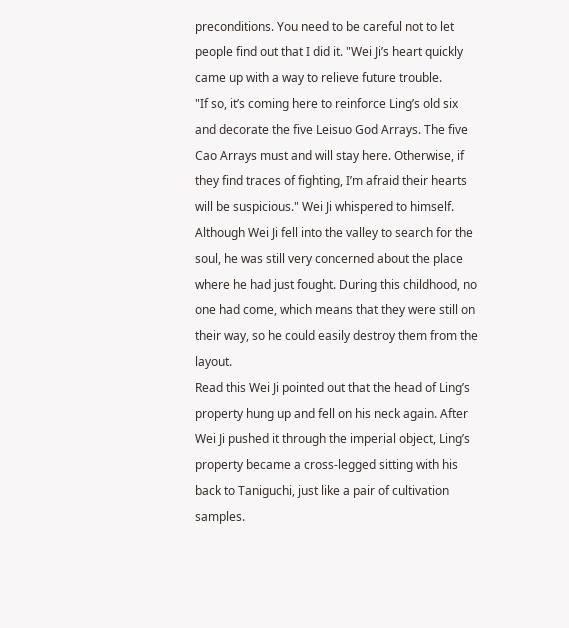preconditions. You need to be careful not to let people find out that I did it. "Wei Ji’s heart quickly came up with a way to relieve future trouble.
"If so, it’s coming here to reinforce Ling’s old six and decorate the five Leisuo God Arrays. The five Cao Arrays must and will stay here. Otherwise, if they find traces of fighting, I’m afraid their hearts will be suspicious." Wei Ji whispered to himself.
Although Wei Ji fell into the valley to search for the soul, he was still very concerned about the place where he had just fought. During this childhood, no one had come, which means that they were still on their way, so he could easily destroy them from the layout.
Read this Wei Ji pointed out that the head of Ling’s property hung up and fell on his neck again. After Wei Ji pushed it through the imperial object, Ling’s property became a cross-legged sitting with his back to Taniguchi, just like a pair of cultivation samples.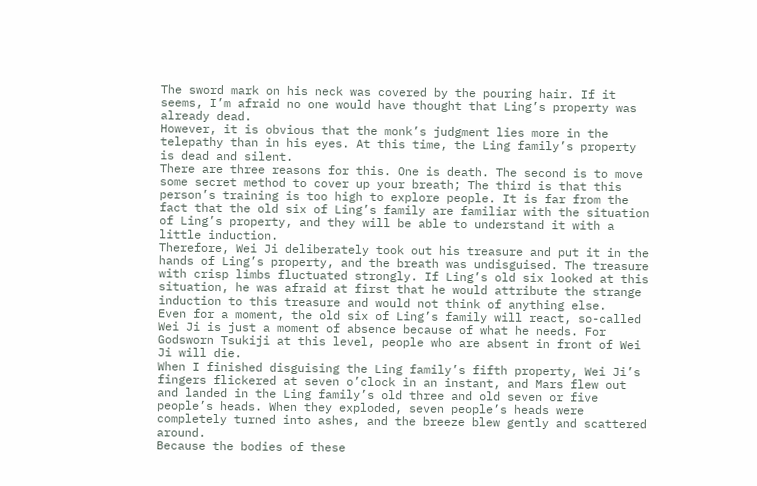The sword mark on his neck was covered by the pouring hair. If it seems, I’m afraid no one would have thought that Ling’s property was already dead.
However, it is obvious that the monk’s judgment lies more in the telepathy than in his eyes. At this time, the Ling family’s property is dead and silent.
There are three reasons for this. One is death. The second is to move some secret method to cover up your breath; The third is that this person’s training is too high to explore people. It is far from the fact that the old six of Ling’s family are familiar with the situation of Ling’s property, and they will be able to understand it with a little induction.
Therefore, Wei Ji deliberately took out his treasure and put it in the hands of Ling’s property, and the breath was undisguised. The treasure with crisp limbs fluctuated strongly. If Ling’s old six looked at this situation, he was afraid at first that he would attribute the strange induction to this treasure and would not think of anything else.
Even for a moment, the old six of Ling’s family will react, so-called Wei Ji is just a moment of absence because of what he needs. For Godsworn Tsukiji at this level, people who are absent in front of Wei Ji will die.
When I finished disguising the Ling family’s fifth property, Wei Ji’s fingers flickered at seven o’clock in an instant, and Mars flew out and landed in the Ling family’s old three and old seven or five people’s heads. When they exploded, seven people’s heads were completely turned into ashes, and the breeze blew gently and scattered around.
Because the bodies of these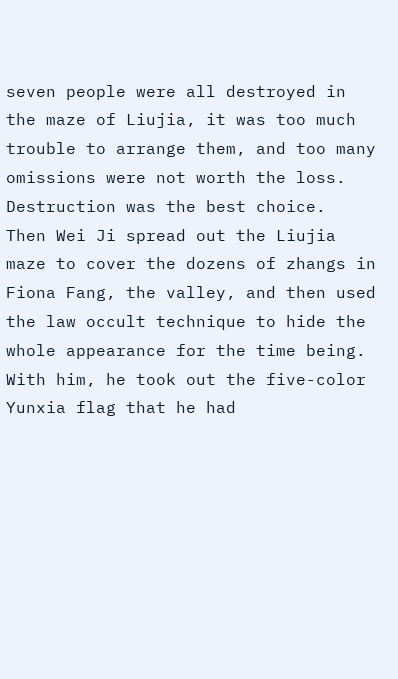seven people were all destroyed in the maze of Liujia, it was too much trouble to arrange them, and too many omissions were not worth the loss. Destruction was the best choice.
Then Wei Ji spread out the Liujia maze to cover the dozens of zhangs in Fiona Fang, the valley, and then used the law occult technique to hide the whole appearance for the time being. With him, he took out the five-color Yunxia flag that he had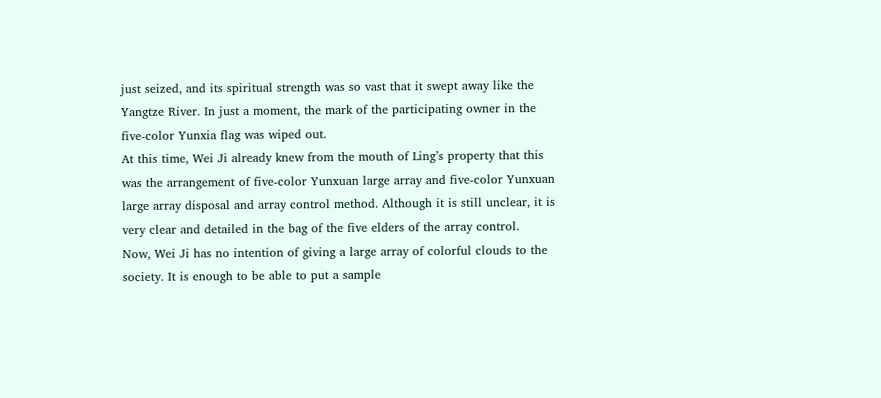just seized, and its spiritual strength was so vast that it swept away like the Yangtze River. In just a moment, the mark of the participating owner in the five-color Yunxia flag was wiped out.
At this time, Wei Ji already knew from the mouth of Ling’s property that this was the arrangement of five-color Yunxuan large array and five-color Yunxuan large array disposal and array control method. Although it is still unclear, it is very clear and detailed in the bag of the five elders of the array control.
Now, Wei Ji has no intention of giving a large array of colorful clouds to the society. It is enough to be able to put a sample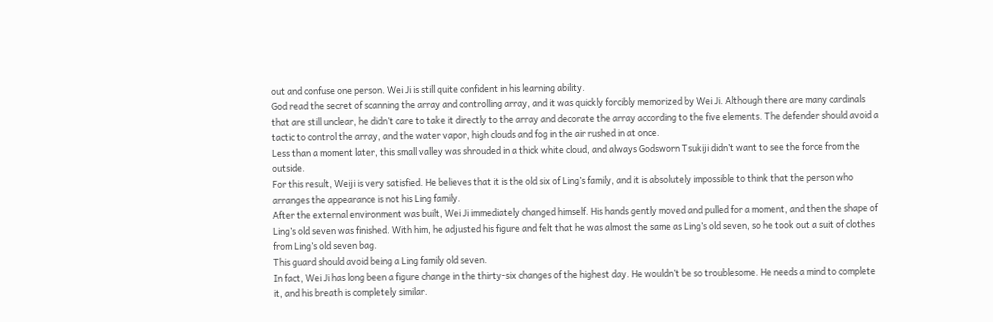out and confuse one person. Wei Ji is still quite confident in his learning ability.
God read the secret of scanning the array and controlling array, and it was quickly forcibly memorized by Wei Ji. Although there are many cardinals that are still unclear, he didn’t care to take it directly to the array and decorate the array according to the five elements. The defender should avoid a tactic to control the array, and the water vapor, high clouds and fog in the air rushed in at once.
Less than a moment later, this small valley was shrouded in a thick white cloud, and always Godsworn Tsukiji didn’t want to see the force from the outside.
For this result, Weiji is very satisfied. He believes that it is the old six of Ling’s family, and it is absolutely impossible to think that the person who arranges the appearance is not his Ling family.
After the external environment was built, Wei Ji immediately changed himself. His hands gently moved and pulled for a moment, and then the shape of Ling’s old seven was finished. With him, he adjusted his figure and felt that he was almost the same as Ling’s old seven, so he took out a suit of clothes from Ling’s old seven bag.
This guard should avoid being a Ling family old seven.
In fact, Wei Ji has long been a figure change in the thirty-six changes of the highest day. He wouldn’t be so troublesome. He needs a mind to complete it, and his breath is completely similar.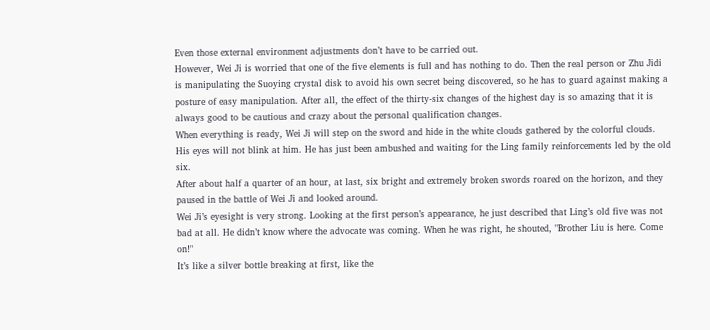Even those external environment adjustments don’t have to be carried out.
However, Wei Ji is worried that one of the five elements is full and has nothing to do. Then the real person or Zhu Jidi is manipulating the Suoying crystal disk to avoid his own secret being discovered, so he has to guard against making a posture of easy manipulation. After all, the effect of the thirty-six changes of the highest day is so amazing that it is always good to be cautious and crazy about the personal qualification changes.
When everything is ready, Wei Ji will step on the sword and hide in the white clouds gathered by the colorful clouds. His eyes will not blink at him. He has just been ambushed and waiting for the Ling family reinforcements led by the old six.
After about half a quarter of an hour, at last, six bright and extremely broken swords roared on the horizon, and they paused in the battle of Wei Ji and looked around.
Wei Ji’s eyesight is very strong. Looking at the first person’s appearance, he just described that Ling’s old five was not bad at all. He didn’t know where the advocate was coming. When he was right, he shouted, "Brother Liu is here. Come on!"
It’s like a silver bottle breaking at first, like the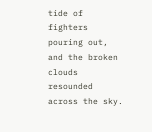tide of fighters pouring out, and the broken clouds resounded across the sky.